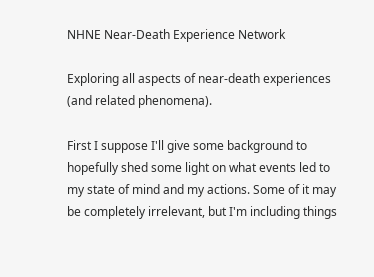NHNE Near-Death Experience Network

Exploring all aspects of near-death experiences (and related phenomena).

First I suppose I'll give some background to hopefully shed some light on what events led to my state of mind and my actions. Some of it may be completely irrelevant, but I'm including things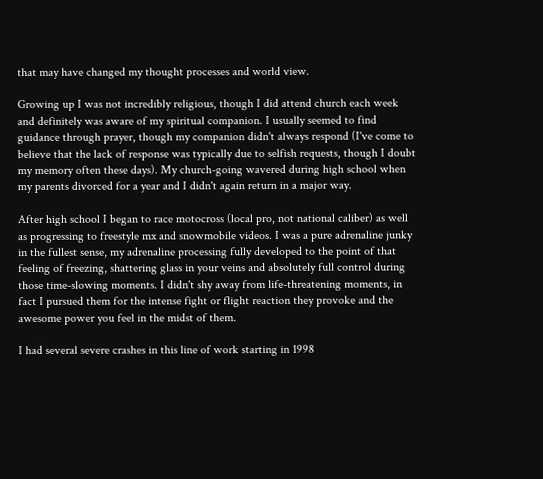that may have changed my thought processes and world view.

Growing up I was not incredibly religious, though I did attend church each week and definitely was aware of my spiritual companion. I usually seemed to find guidance through prayer, though my companion didn't always respond (I've come to believe that the lack of response was typically due to selfish requests, though I doubt my memory often these days). My church-going wavered during high school when my parents divorced for a year and I didn't again return in a major way.

After high school I began to race motocross (local pro, not national caliber) as well as progressing to freestyle mx and snowmobile videos. I was a pure adrenaline junky in the fullest sense, my adrenaline processing fully developed to the point of that feeling of freezing, shattering glass in your veins and absolutely full control during those time-slowing moments. I didn't shy away from life-threatening moments, in fact I pursued them for the intense fight or flight reaction they provoke and the awesome power you feel in the midst of them.

I had several severe crashes in this line of work starting in 1998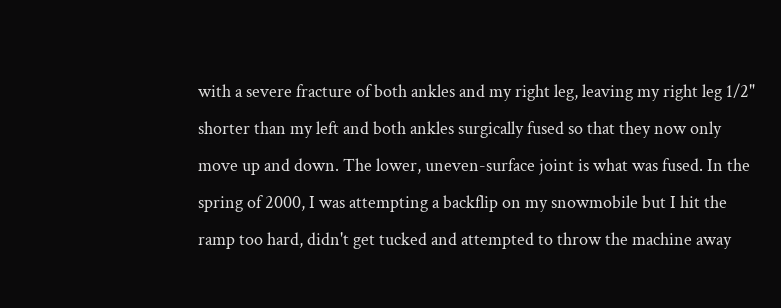with a severe fracture of both ankles and my right leg, leaving my right leg 1/2" shorter than my left and both ankles surgically fused so that they now only move up and down. The lower, uneven-surface joint is what was fused. In the spring of 2000, I was attempting a backflip on my snowmobile but I hit the ramp too hard, didn't get tucked and attempted to throw the machine away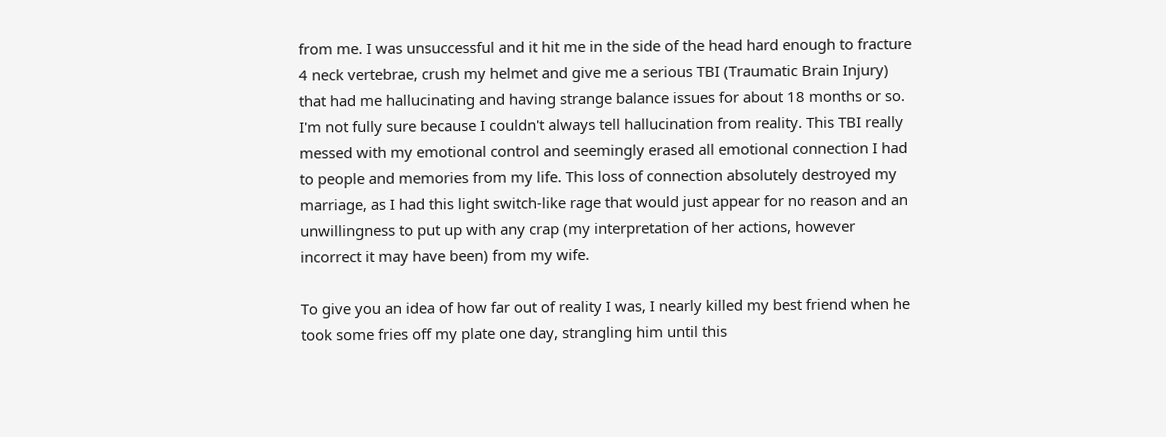from me. I was unsuccessful and it hit me in the side of the head hard enough to fracture 4 neck vertebrae, crush my helmet and give me a serious TBI (Traumatic Brain Injury) that had me hallucinating and having strange balance issues for about 18 months or so. I'm not fully sure because I couldn't always tell hallucination from reality. This TBI really messed with my emotional control and seemingly erased all emotional connection I had to people and memories from my life. This loss of connection absolutely destroyed my marriage, as I had this light switch-like rage that would just appear for no reason and an unwillingness to put up with any crap (my interpretation of her actions, however incorrect it may have been) from my wife.

To give you an idea of how far out of reality I was, I nearly killed my best friend when he took some fries off my plate one day, strangling him until this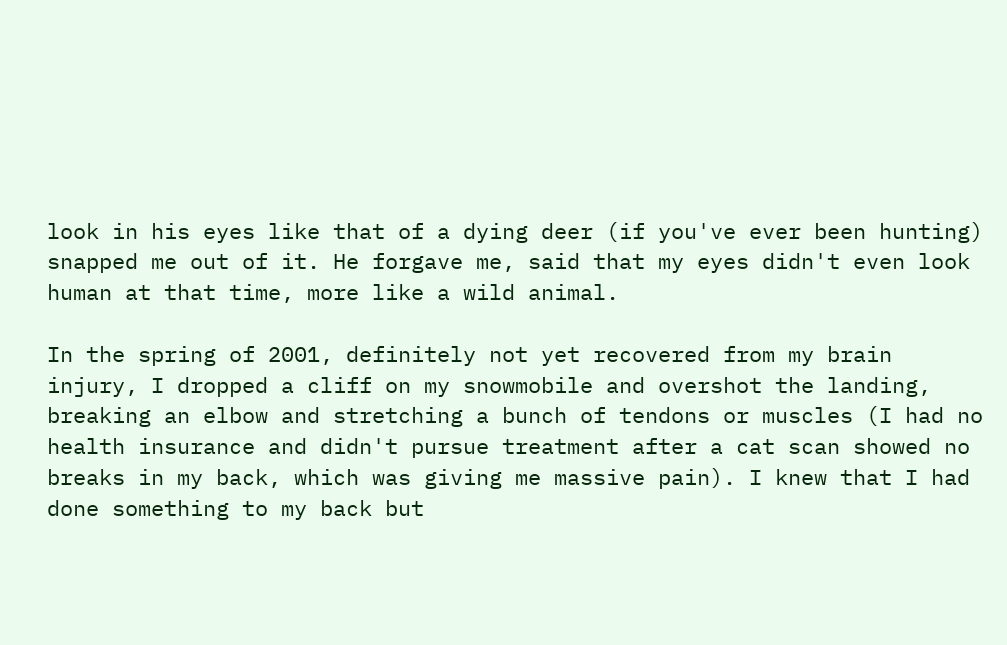look in his eyes like that of a dying deer (if you've ever been hunting) snapped me out of it. He forgave me, said that my eyes didn't even look human at that time, more like a wild animal.

In the spring of 2001, definitely not yet recovered from my brain injury, I dropped a cliff on my snowmobile and overshot the landing, breaking an elbow and stretching a bunch of tendons or muscles (I had no health insurance and didn't pursue treatment after a cat scan showed no breaks in my back, which was giving me massive pain). I knew that I had done something to my back but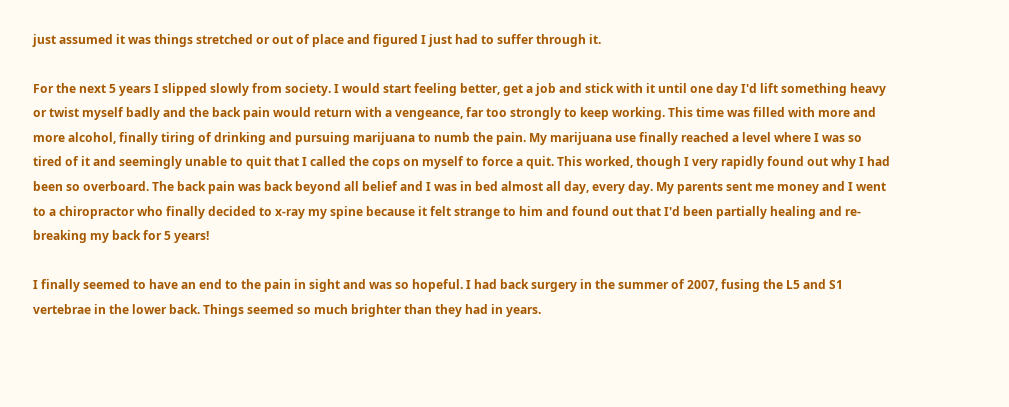just assumed it was things stretched or out of place and figured I just had to suffer through it.

For the next 5 years I slipped slowly from society. I would start feeling better, get a job and stick with it until one day I'd lift something heavy or twist myself badly and the back pain would return with a vengeance, far too strongly to keep working. This time was filled with more and more alcohol, finally tiring of drinking and pursuing marijuana to numb the pain. My marijuana use finally reached a level where I was so tired of it and seemingly unable to quit that I called the cops on myself to force a quit. This worked, though I very rapidly found out why I had been so overboard. The back pain was back beyond all belief and I was in bed almost all day, every day. My parents sent me money and I went to a chiropractor who finally decided to x-ray my spine because it felt strange to him and found out that I'd been partially healing and re-breaking my back for 5 years!

I finally seemed to have an end to the pain in sight and was so hopeful. I had back surgery in the summer of 2007, fusing the L5 and S1 vertebrae in the lower back. Things seemed so much brighter than they had in years.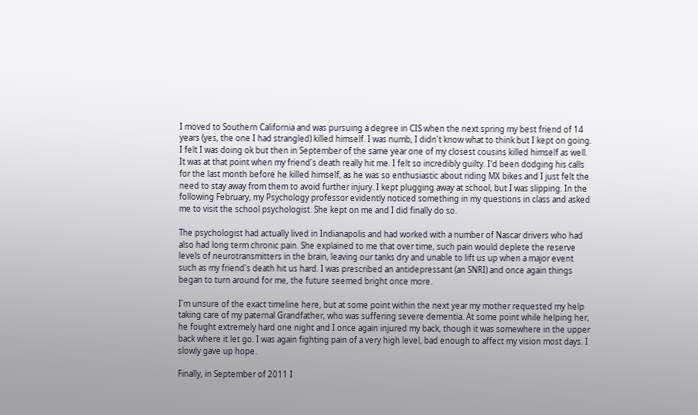I moved to Southern California and was pursuing a degree in CIS when the next spring my best friend of 14 years (yes, the one I had strangled) killed himself. I was numb, I didn't know what to think but I kept on going. I felt I was doing ok but then in September of the same year one of my closest cousins killed himself as well. It was at that point when my friend's death really hit me. I felt so incredibly guilty. I'd been dodging his calls for the last month before he killed himself, as he was so enthusiastic about riding MX bikes and I just felt the need to stay away from them to avoid further injury. I kept plugging away at school, but I was slipping. In the following February, my Psychology professor evidently noticed something in my questions in class and asked me to visit the school psychologist. She kept on me and I did finally do so.

The psychologist had actually lived in Indianapolis and had worked with a number of Nascar drivers who had also had long term chronic pain. She explained to me that over time, such pain would deplete the reserve levels of neurotransmitters in the brain, leaving our tanks dry and unable to lift us up when a major event such as my friend's death hit us hard. I was prescribed an antidepressant (an SNRI) and once again things began to turn around for me, the future seemed bright once more.

I'm unsure of the exact timeline here, but at some point within the next year my mother requested my help taking care of my paternal Grandfather, who was suffering severe dementia. At some point while helping her, he fought extremely hard one night and I once again injured my back, though it was somewhere in the upper back where it let go. I was again fighting pain of a very high level, bad enough to affect my vision most days. I slowly gave up hope.

Finally, in September of 2011 I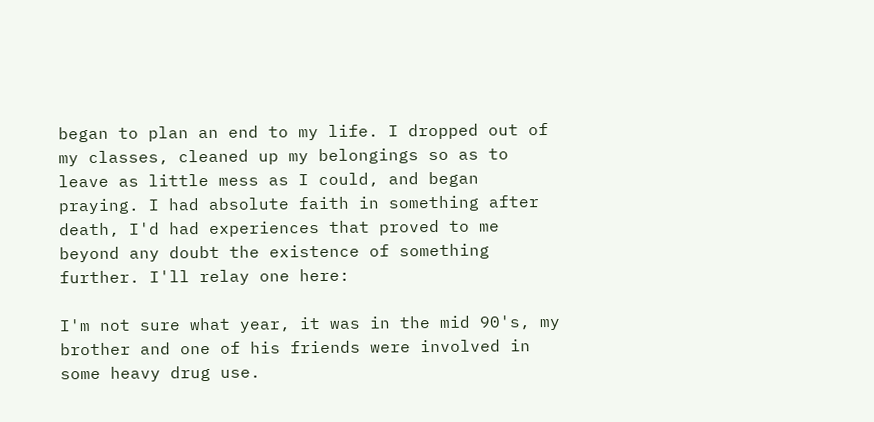began to plan an end to my life. I dropped out of my classes, cleaned up my belongings so as to leave as little mess as I could, and began praying. I had absolute faith in something after death, I'd had experiences that proved to me beyond any doubt the existence of something further. I'll relay one here:

I'm not sure what year, it was in the mid 90's, my brother and one of his friends were involved in some heavy drug use.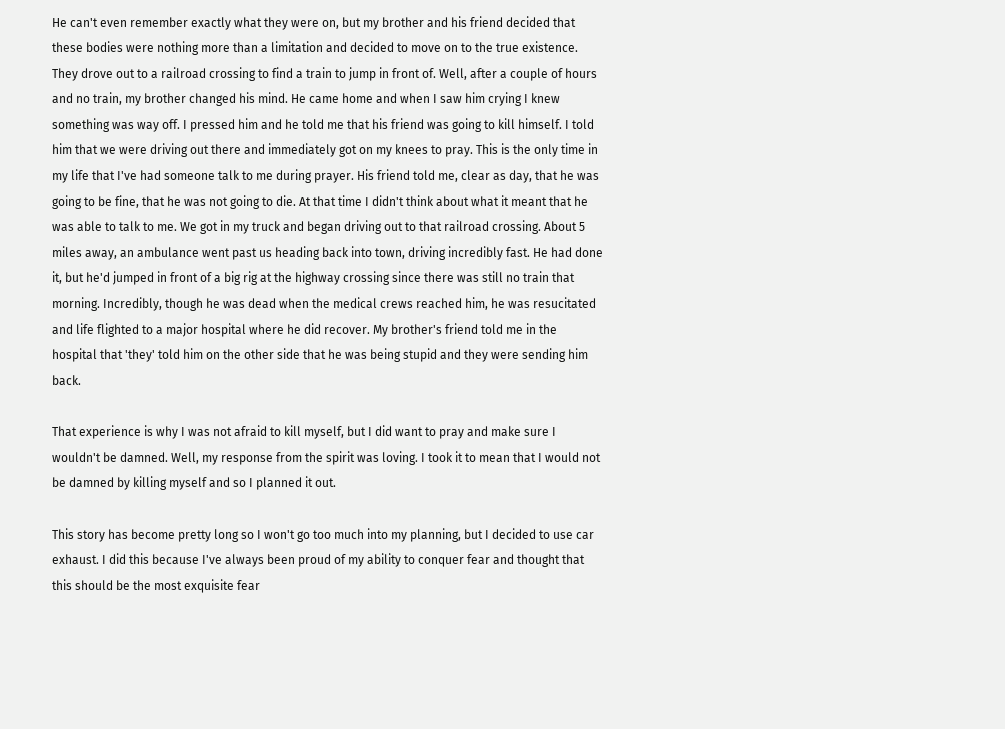He can't even remember exactly what they were on, but my brother and his friend decided that these bodies were nothing more than a limitation and decided to move on to the true existence. They drove out to a railroad crossing to find a train to jump in front of. Well, after a couple of hours and no train, my brother changed his mind. He came home and when I saw him crying I knew something was way off. I pressed him and he told me that his friend was going to kill himself. I told him that we were driving out there and immediately got on my knees to pray. This is the only time in my life that I've had someone talk to me during prayer. His friend told me, clear as day, that he was going to be fine, that he was not going to die. At that time I didn't think about what it meant that he was able to talk to me. We got in my truck and began driving out to that railroad crossing. About 5 miles away, an ambulance went past us heading back into town, driving incredibly fast. He had done it, but he'd jumped in front of a big rig at the highway crossing since there was still no train that morning. Incredibly, though he was dead when the medical crews reached him, he was resucitated and life flighted to a major hospital where he did recover. My brother's friend told me in the hospital that 'they' told him on the other side that he was being stupid and they were sending him back.

That experience is why I was not afraid to kill myself, but I did want to pray and make sure I wouldn't be damned. Well, my response from the spirit was loving. I took it to mean that I would not be damned by killing myself and so I planned it out.

This story has become pretty long so I won't go too much into my planning, but I decided to use car exhaust. I did this because I've always been proud of my ability to conquer fear and thought that this should be the most exquisite fear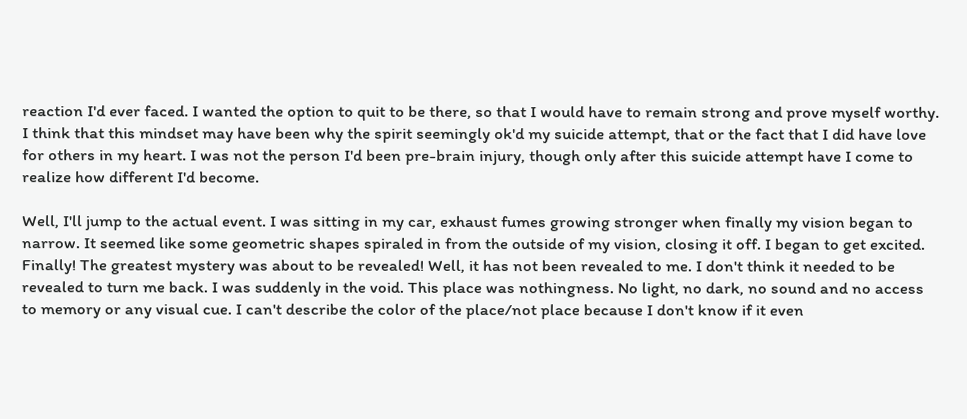reaction I'd ever faced. I wanted the option to quit to be there, so that I would have to remain strong and prove myself worthy. I think that this mindset may have been why the spirit seemingly ok'd my suicide attempt, that or the fact that I did have love for others in my heart. I was not the person I'd been pre-brain injury, though only after this suicide attempt have I come to realize how different I'd become.

Well, I'll jump to the actual event. I was sitting in my car, exhaust fumes growing stronger when finally my vision began to narrow. It seemed like some geometric shapes spiraled in from the outside of my vision, closing it off. I began to get excited. Finally! The greatest mystery was about to be revealed! Well, it has not been revealed to me. I don't think it needed to be revealed to turn me back. I was suddenly in the void. This place was nothingness. No light, no dark, no sound and no access to memory or any visual cue. I can't describe the color of the place/not place because I don't know if it even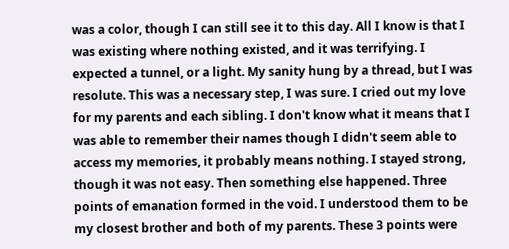was a color, though I can still see it to this day. All I know is that I was existing where nothing existed, and it was terrifying. I expected a tunnel, or a light. My sanity hung by a thread, but I was resolute. This was a necessary step, I was sure. I cried out my love for my parents and each sibling. I don't know what it means that I was able to remember their names though I didn't seem able to access my memories, it probably means nothing. I stayed strong, though it was not easy. Then something else happened. Three points of emanation formed in the void. I understood them to be my closest brother and both of my parents. These 3 points were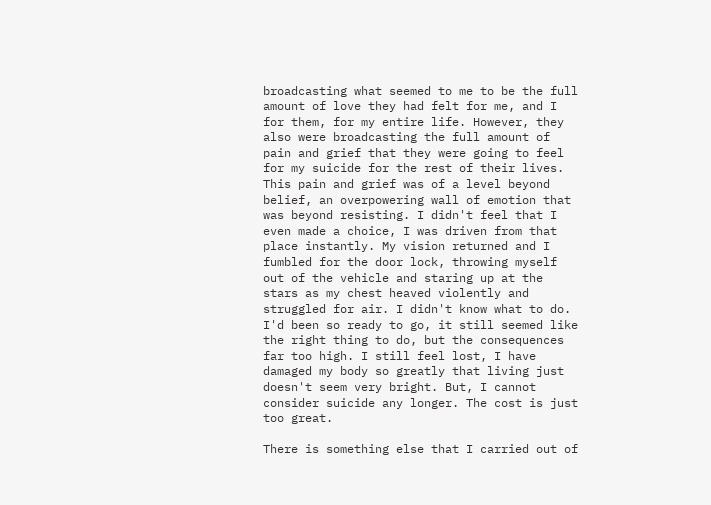broadcasting what seemed to me to be the full amount of love they had felt for me, and I for them, for my entire life. However, they also were broadcasting the full amount of pain and grief that they were going to feel for my suicide for the rest of their lives. This pain and grief was of a level beyond belief, an overpowering wall of emotion that was beyond resisting. I didn't feel that I even made a choice, I was driven from that place instantly. My vision returned and I fumbled for the door lock, throwing myself out of the vehicle and staring up at the stars as my chest heaved violently and struggled for air. I didn't know what to do. I'd been so ready to go, it still seemed like the right thing to do, but the consequences far too high. I still feel lost, I have damaged my body so greatly that living just doesn't seem very bright. But, I cannot consider suicide any longer. The cost is just too great.

There is something else that I carried out of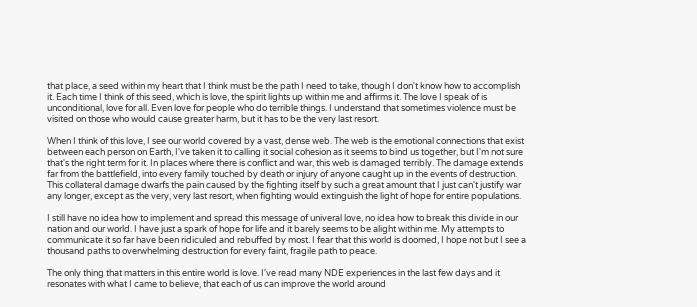that place, a seed within my heart that I think must be the path I need to take, though I don't know how to accomplish it. Each time I think of this seed, which is love, the spirit lights up within me and affirms it. The love I speak of is unconditional, love for all. Even love for people who do terrible things. I understand that sometimes violence must be visited on those who would cause greater harm, but it has to be the very last resort.

When I think of this love, I see our world covered by a vast, dense web. The web is the emotional connections that exist between each person on Earth, I've taken it to calling it social cohesion as it seems to bind us together, but I'm not sure that's the right term for it. In places where there is conflict and war, this web is damaged terribly. The damage extends far from the battlefield, into every family touched by death or injury of anyone caught up in the events of destruction. This collateral damage dwarfs the pain caused by the fighting itself by such a great amount that I just can't justify war any longer, except as the very, very last resort, when fighting would extinguish the light of hope for entire populations.

I still have no idea how to implement and spread this message of univeral love, no idea how to break this divide in our nation and our world. I have just a spark of hope for life and it barely seems to be alight within me. My attempts to communicate it so far have been ridiculed and rebuffed by most. I fear that this world is doomed, I hope not but I see a thousand paths to overwhelming destruction for every faint, fragile path to peace.

The only thing that matters in this entire world is love. I've read many NDE experiences in the last few days and it resonates with what I came to believe, that each of us can improve the world around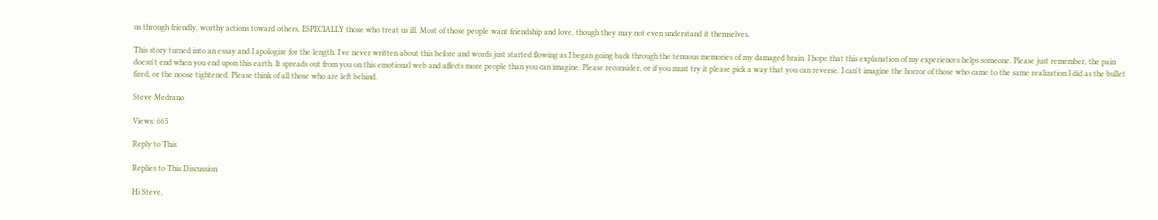us through friendly, worthy actions toward others, ESPECIALLY those who treat us ill. Most of those people want friendship and love, though they may not even understand it themselves.

This story turned into an essay and I apologize for the length. I've never written about this before and words just started flowing as I began going back through the tenuous memories of my damaged brain. I hope that this explanation of my experiences helps someone. Please just remember, the pain doesn't end when you end upon this earth. It spreads out from you on this emotional web and affects more people than you can imagine. Please reconsider, or if you must try it please pick a way that you can reverse. I can't imagine the horror of those who came to the same realization I did as the bullet fired, or the noose tightened. Please think of all those who are left behind.

Steve Medrano

Views: 665

Reply to This

Replies to This Discussion

Hi Steve,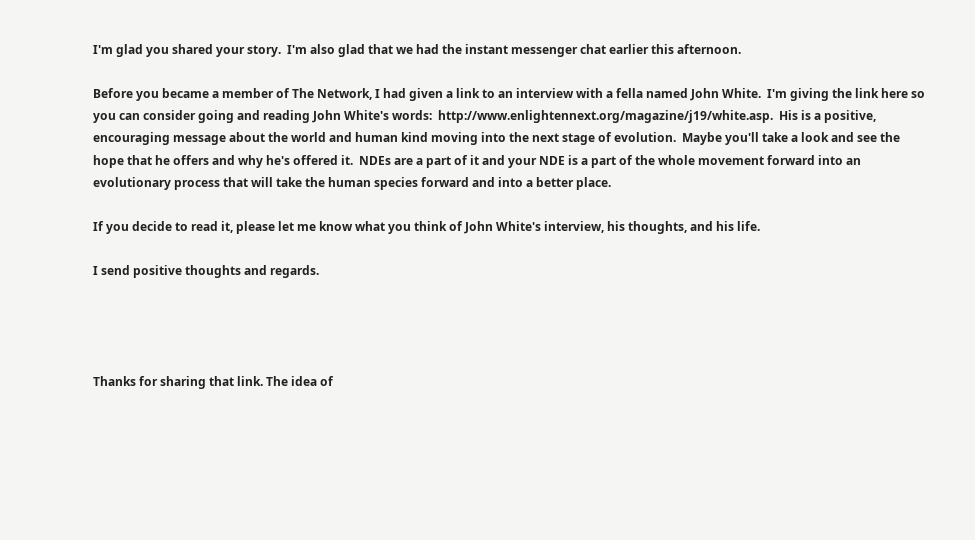I'm glad you shared your story.  I'm also glad that we had the instant messenger chat earlier this afternoon.

Before you became a member of The Network, I had given a link to an interview with a fella named John White.  I'm giving the link here so you can consider going and reading John White's words:  http://www.enlightennext.org/magazine/j19/white.asp.  His is a positive, encouraging message about the world and human kind moving into the next stage of evolution.  Maybe you'll take a look and see the hope that he offers and why he's offered it.  NDEs are a part of it and your NDE is a part of the whole movement forward into an evolutionary process that will take the human species forward and into a better place.

If you decide to read it, please let me know what you think of John White's interview, his thoughts, and his life.

I send positive thoughts and regards.




Thanks for sharing that link. The idea of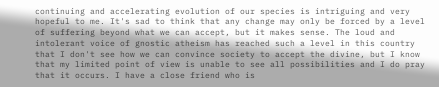continuing and accelerating evolution of our species is intriguing and very hopeful to me. It's sad to think that any change may only be forced by a level of suffering beyond what we can accept, but it makes sense. The loud and intolerant voice of gnostic atheism has reached such a level in this country that I don't see how we can convince society to accept the divine, but I know that my limited point of view is unable to see all possibilities and I do pray that it occurs. I have a close friend who is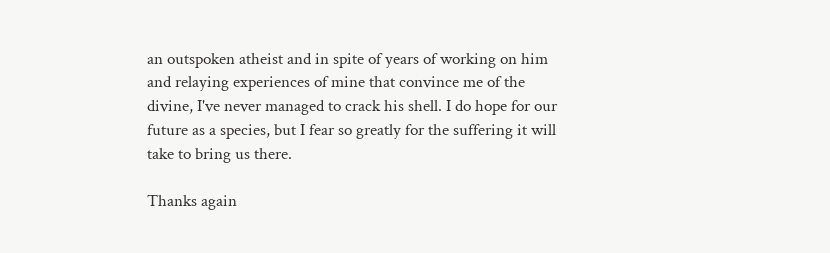an outspoken atheist and in spite of years of working on him and relaying experiences of mine that convince me of the divine, I've never managed to crack his shell. I do hope for our future as a species, but I fear so greatly for the suffering it will take to bring us there.

Thanks again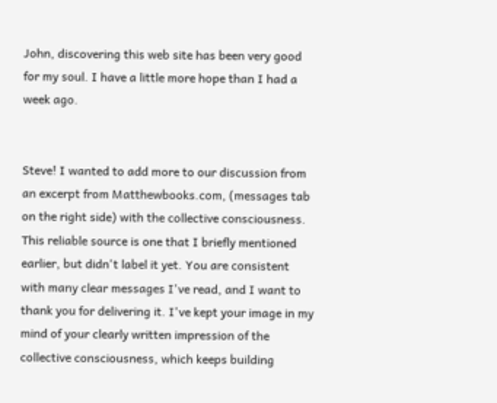John, discovering this web site has been very good for my soul. I have a little more hope than I had a week ago.


Steve! I wanted to add more to our discussion from an excerpt from Matthewbooks.com, (messages tab on the right side) with the collective consciousness. This reliable source is one that I briefly mentioned earlier, but didn't label it yet. You are consistent with many clear messages I've read, and I want to thank you for delivering it. I've kept your image in my mind of your clearly written impression of the collective consciousness, which keeps building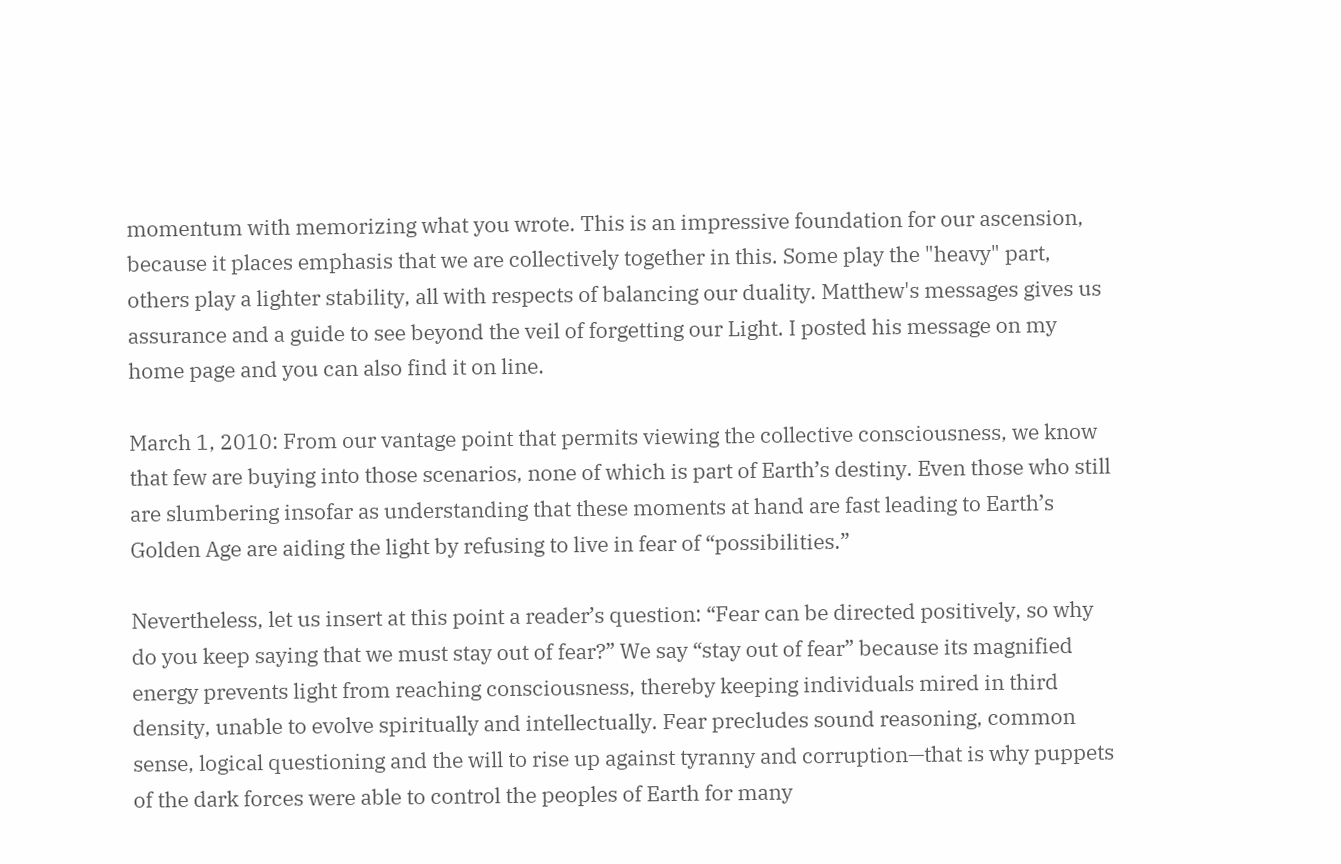momentum with memorizing what you wrote. This is an impressive foundation for our ascension, because it places emphasis that we are collectively together in this. Some play the "heavy" part, others play a lighter stability, all with respects of balancing our duality. Matthew's messages gives us assurance and a guide to see beyond the veil of forgetting our Light. I posted his message on my home page and you can also find it on line.

March 1, 2010: From our vantage point that permits viewing the collective consciousness, we know that few are buying into those scenarios, none of which is part of Earth’s destiny. Even those who still are slumbering insofar as understanding that these moments at hand are fast leading to Earth’s Golden Age are aiding the light by refusing to live in fear of “possibilities.”

Nevertheless, let us insert at this point a reader’s question: “Fear can be directed positively, so why do you keep saying that we must stay out of fear?” We say “stay out of fear” because its magnified energy prevents light from reaching consciousness, thereby keeping individuals mired in third density, unable to evolve spiritually and intellectually. Fear precludes sound reasoning, common sense, logical questioning and the will to rise up against tyranny and corruption—that is why puppets of the dark forces were able to control the peoples of Earth for many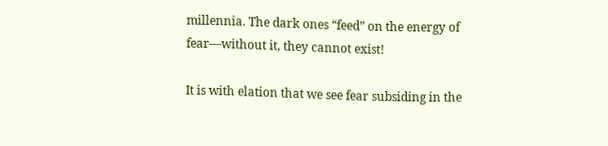millennia. The dark ones “feed” on the energy of fear—without it, they cannot exist!

It is with elation that we see fear subsiding in the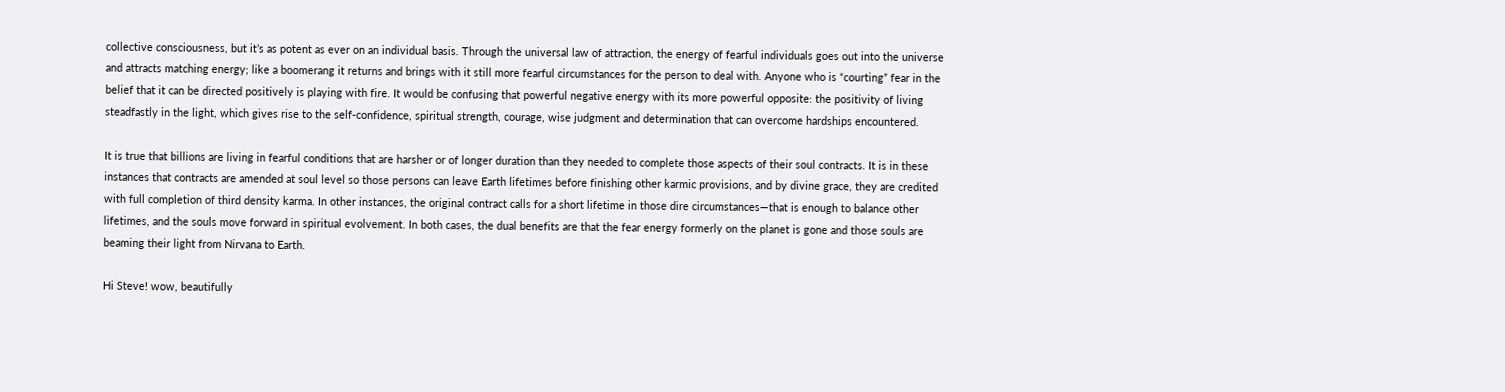collective consciousness, but it’s as potent as ever on an individual basis. Through the universal law of attraction, the energy of fearful individuals goes out into the universe and attracts matching energy; like a boomerang it returns and brings with it still more fearful circumstances for the person to deal with. Anyone who is “courting” fear in the belief that it can be directed positively is playing with fire. It would be confusing that powerful negative energy with its more powerful opposite: the positivity of living steadfastly in the light, which gives rise to the self-confidence, spiritual strength, courage, wise judgment and determination that can overcome hardships encountered.

It is true that billions are living in fearful conditions that are harsher or of longer duration than they needed to complete those aspects of their soul contracts. It is in these instances that contracts are amended at soul level so those persons can leave Earth lifetimes before finishing other karmic provisions, and by divine grace, they are credited with full completion of third density karma. In other instances, the original contract calls for a short lifetime in those dire circumstances—that is enough to balance other lifetimes, and the souls move forward in spiritual evolvement. In both cases, the dual benefits are that the fear energy formerly on the planet is gone and those souls are beaming their light from Nirvana to Earth.

Hi Steve! wow, beautifully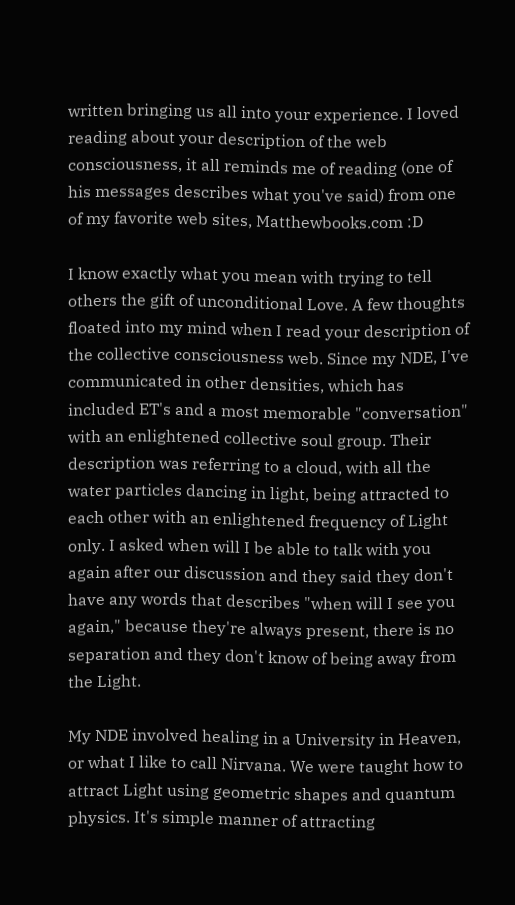written bringing us all into your experience. I loved reading about your description of the web consciousness, it all reminds me of reading (one of his messages describes what you've said) from one of my favorite web sites, Matthewbooks.com :D

I know exactly what you mean with trying to tell others the gift of unconditional Love. A few thoughts floated into my mind when I read your description of the collective consciousness web. Since my NDE, I've communicated in other densities, which has included ET's and a most memorable "conversation" with an enlightened collective soul group. Their description was referring to a cloud, with all the water particles dancing in light, being attracted to each other with an enlightened frequency of Light only. I asked when will I be able to talk with you again after our discussion and they said they don't have any words that describes "when will I see you again," because they're always present, there is no separation and they don't know of being away from the Light.

My NDE involved healing in a University in Heaven, or what I like to call Nirvana. We were taught how to attract Light using geometric shapes and quantum physics. It's simple manner of attracting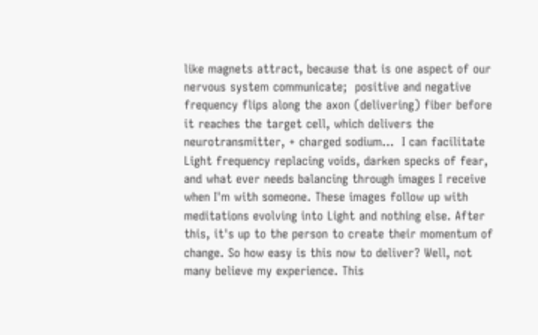like magnets attract, because that is one aspect of our nervous system communicate;  positive and negative frequency flips along the axon (delivering) fiber before it reaches the target cell, which delivers the neurotransmitter, + charged sodium...  I can facilitate Light frequency replacing voids, darken specks of fear, and what ever needs balancing through images I receive when I'm with someone. These images follow up with meditations evolving into Light and nothing else. After this, it's up to the person to create their momentum of change. So how easy is this now to deliver? Well, not many believe my experience. This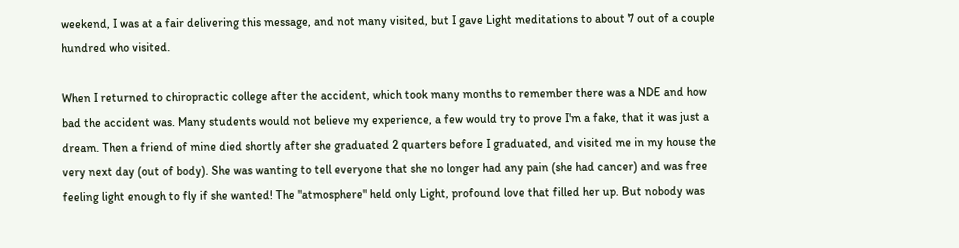weekend, I was at a fair delivering this message, and not many visited, but I gave Light meditations to about 7 out of a couple hundred who visited.

When I returned to chiropractic college after the accident, which took many months to remember there was a NDE and how bad the accident was. Many students would not believe my experience, a few would try to prove I'm a fake, that it was just a dream. Then a friend of mine died shortly after she graduated 2 quarters before I graduated, and visited me in my house the very next day (out of body). She was wanting to tell everyone that she no longer had any pain (she had cancer) and was free feeling light enough to fly if she wanted! The "atmosphere" held only Light, profound love that filled her up. But nobody was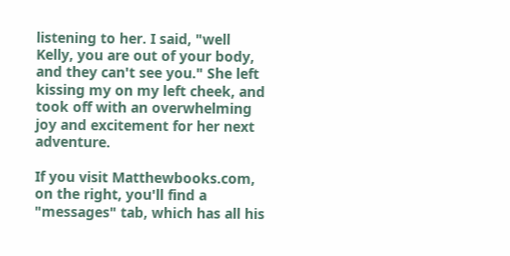listening to her. I said, "well Kelly, you are out of your body, and they can't see you." She left kissing my on my left cheek, and took off with an overwhelming joy and excitement for her next adventure.

If you visit Matthewbooks.com, on the right, you'll find a "messages" tab, which has all his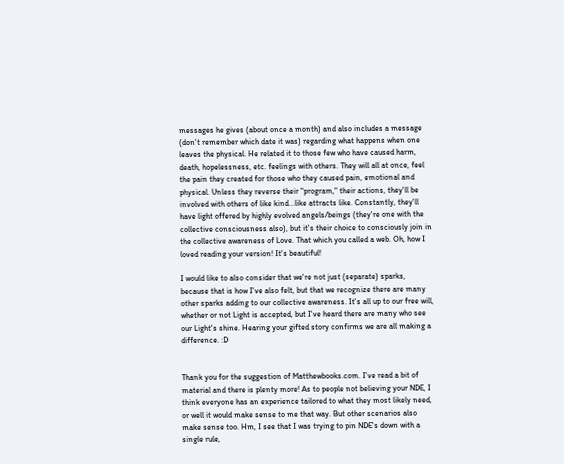messages he gives (about once a month) and also includes a message (don't remember which date it was) regarding what happens when one leaves the physical. He related it to those few who have caused harm, death, hopelessness, etc. feelings with others. They will all at once, feel the pain they created for those who they caused pain, emotional and physical. Unless they reverse their "program," their actions, they'll be involved with others of like kind...like attracts like. Constantly, they'll have light offered by highly evolved angels/beings (they're one with the collective consciousness also), but it's their choice to consciously join in the collective awareness of Love. That which you called a web. Oh, how I loved reading your version! It's beautiful!

I would like to also consider that we're not just (separate) sparks, because that is how I've also felt, but that we recognize there are many other sparks adding to our collective awareness. It's all up to our free will, whether or not Light is accepted, but I've heard there are many who see our Light's shine. Hearing your gifted story confirms we are all making a difference. :D


Thank you for the suggestion of Matthewbooks.com. I've read a bit of material and there is plenty more! As to people not believing your NDE, I think everyone has an experience tailored to what they most likely need, or well it would make sense to me that way. But other scenarios also make sense too. Hm, I see that I was trying to pin NDE's down with a single rule,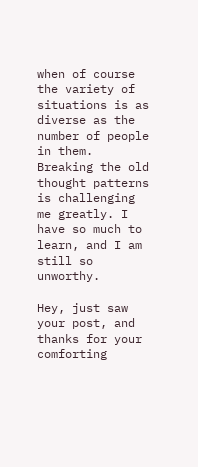when of course the variety of situations is as diverse as the number of people in them. Breaking the old thought patterns is challenging me greatly. I have so much to learn, and I am still so unworthy.

Hey, just saw your post, and thanks for your comforting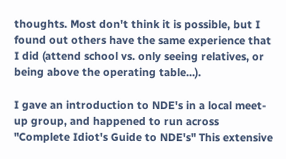thoughts. Most don't think it is possible, but I found out others have the same experience that I did (attend school vs. only seeing relatives, or being above the operating table...).

I gave an introduction to NDE's in a local meet-up group, and happened to run across  "Complete Idiot's Guide to NDE's" This extensive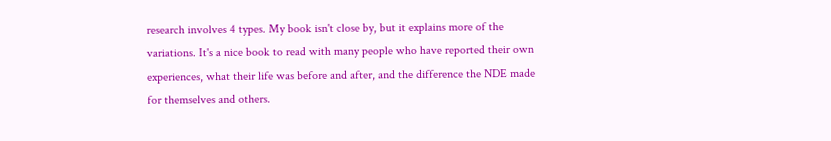research involves 4 types. My book isn't close by, but it explains more of the variations. It's a nice book to read with many people who have reported their own experiences, what their life was before and after, and the difference the NDE made for themselves and others.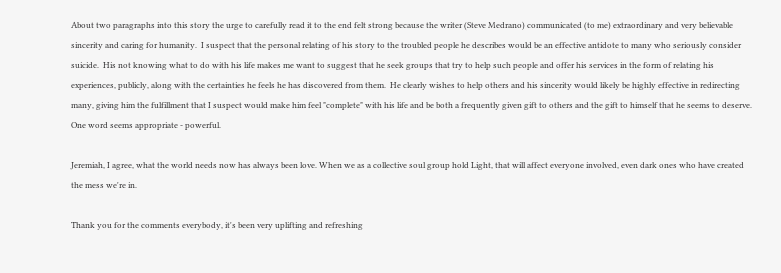About two paragraphs into this story the urge to carefully read it to the end felt strong because the writer (Steve Medrano) communicated (to me) extraordinary and very believable sincerity and caring for humanity.  I suspect that the personal relating of his story to the troubled people he describes would be an effective antidote to many who seriously consider suicide.  His not knowing what to do with his life makes me want to suggest that he seek groups that try to help such people and offer his services in the form of relating his experiences, publicly, along with the certainties he feels he has discovered from them.  He clearly wishes to help others and his sincerity would likely be highly effective in redirecting many, giving him the fulfillment that I suspect would make him feel "complete" with his life and be both a frequently given gift to others and the gift to himself that he seems to deserve.  One word seems appropriate - powerful.

Jeremiah, I agree, what the world needs now has always been love. When we as a collective soul group hold Light, that will affect everyone involved, even dark ones who have created the mess we're in.

Thank you for the comments everybody, it's been very uplifting and refreshing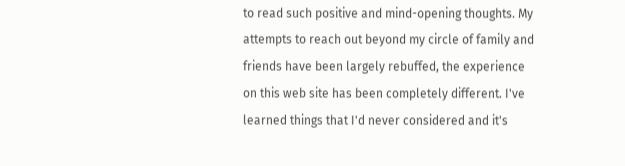to read such positive and mind-opening thoughts. My attempts to reach out beyond my circle of family and friends have been largely rebuffed, the experience on this web site has been completely different. I've learned things that I'd never considered and it's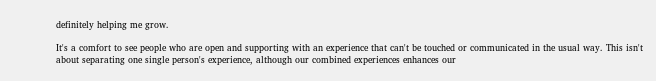definitely helping me grow.

It's a comfort to see people who are open and supporting with an experience that can't be touched or communicated in the usual way. This isn't about separating one single person's experience, although our combined experiences enhances our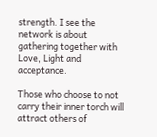strength. I see the network is about gathering together with Love, Light and acceptance.

Those who choose to not carry their inner torch will attract others of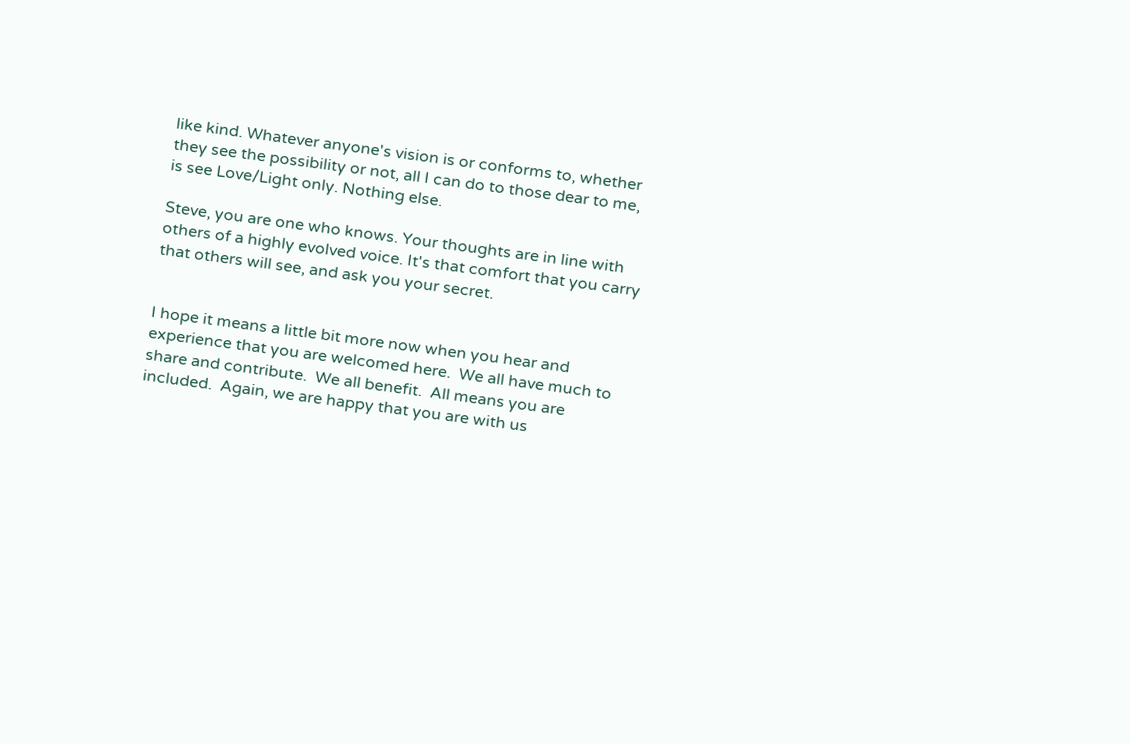like kind. Whatever anyone's vision is or conforms to, whether they see the possibility or not, all I can do to those dear to me, is see Love/Light only. Nothing else.

Steve, you are one who knows. Your thoughts are in line with others of a highly evolved voice. It's that comfort that you carry that others will see, and ask you your secret.


I hope it means a little bit more now when you hear and experience that you are welcomed here.  We all have much to share and contribute.  We all benefit.  All means you are included.  Again, we are happy that you are with us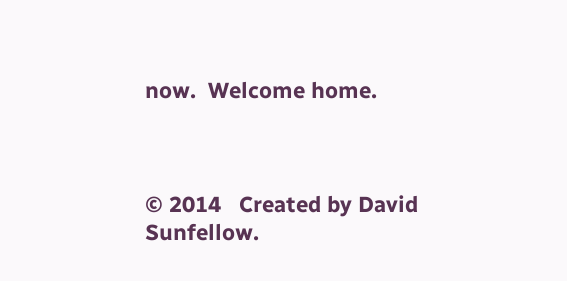now.  Welcome home.



© 2014   Created by David Sunfellow.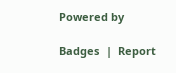Powered by

Badges  |  Report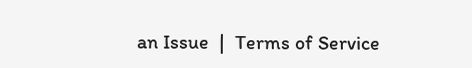an Issue  |  Terms of Service